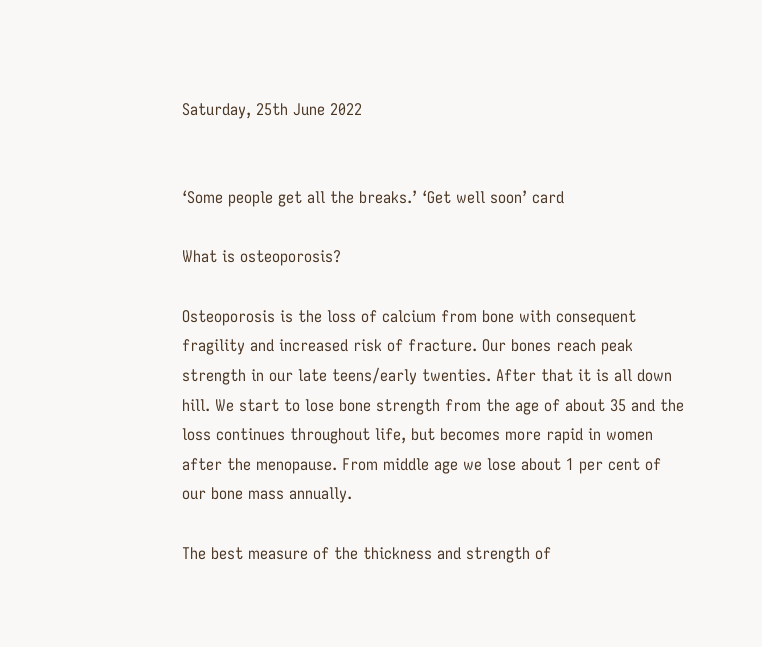Saturday, 25th June 2022


‘Some people get all the breaks.’ ‘Get well soon’ card

What is osteoporosis?

Osteoporosis is the loss of calcium from bone with consequent fragility and increased risk of fracture. Our bones reach peak strength in our late teens/early twenties. After that it is all down hill. We start to lose bone strength from the age of about 35 and the loss continues throughout life, but becomes more rapid in women after the menopause. From middle age we lose about 1 per cent of our bone mass annually.

The best measure of the thickness and strength of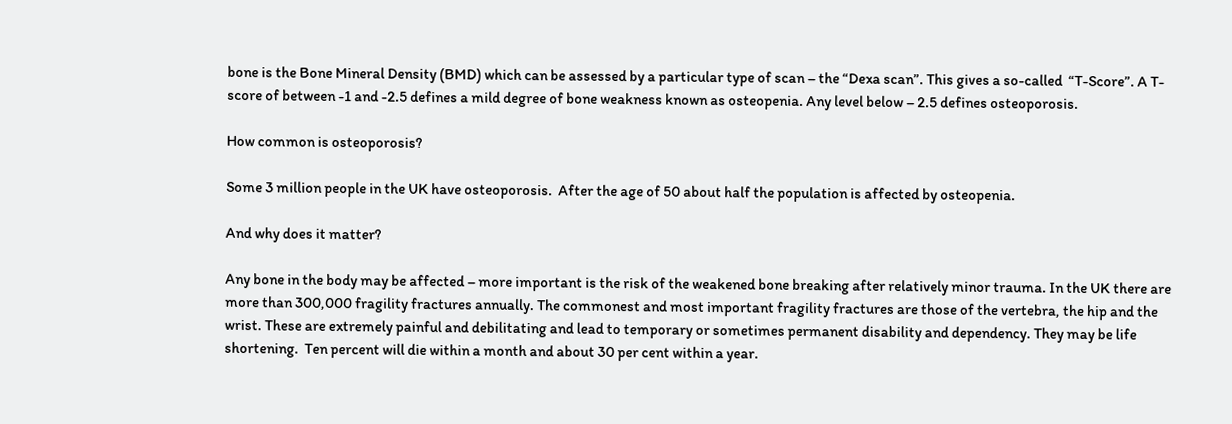bone is the Bone Mineral Density (BMD) which can be assessed by a particular type of scan – the “Dexa scan”. This gives a so-called  “T-Score”. A T-score of between -1 and -2.5 defines a mild degree of bone weakness known as osteopenia. Any level below – 2.5 defines osteoporosis.

How common is osteoporosis?

Some 3 million people in the UK have osteoporosis.  After the age of 50 about half the population is affected by osteopenia.

And why does it matter?

Any bone in the body may be affected – more important is the risk of the weakened bone breaking after relatively minor trauma. In the UK there are more than 300,000 fragility fractures annually. The commonest and most important fragility fractures are those of the vertebra, the hip and the wrist. These are extremely painful and debilitating and lead to temporary or sometimes permanent disability and dependency. They may be life shortening.  Ten percent will die within a month and about 30 per cent within a year.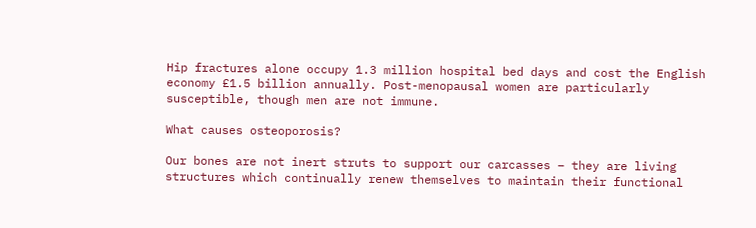Hip fractures alone occupy 1.3 million hospital bed days and cost the English economy £1.5 billion annually. Post-menopausal women are particularly susceptible, though men are not immune.

What causes osteoporosis?

Our bones are not inert struts to support our carcasses – they are living structures which continually renew themselves to maintain their functional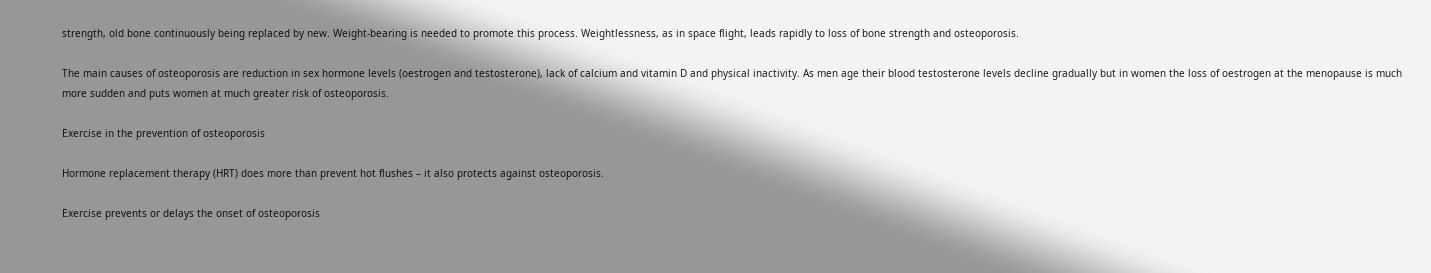strength, old bone continuously being replaced by new. Weight-bearing is needed to promote this process. Weightlessness, as in space flight, leads rapidly to loss of bone strength and osteoporosis.

The main causes of osteoporosis are reduction in sex hormone levels (oestrogen and testosterone), lack of calcium and vitamin D and physical inactivity. As men age their blood testosterone levels decline gradually but in women the loss of oestrogen at the menopause is much more sudden and puts women at much greater risk of osteoporosis.

Exercise in the prevention of osteoporosis

Hormone replacement therapy (HRT) does more than prevent hot flushes – it also protects against osteoporosis.

Exercise prevents or delays the onset of osteoporosis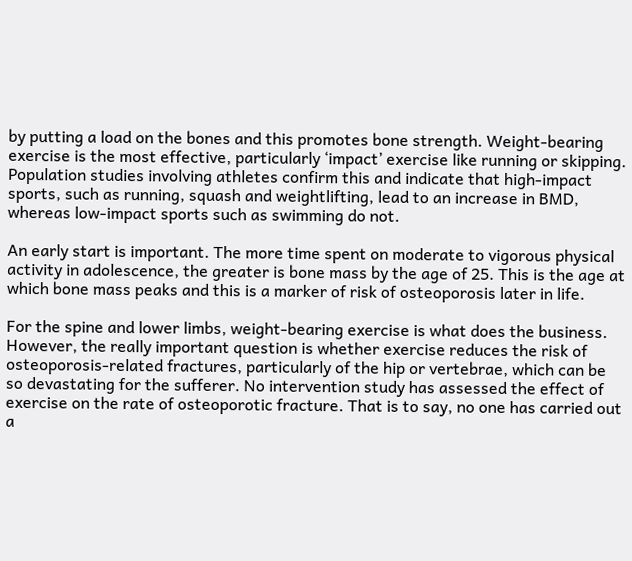by putting a load on the bones and this promotes bone strength. Weight-bearing exercise is the most effective, particularly ‘impact’ exercise like running or skipping. Population studies involving athletes confirm this and indicate that high-impact sports, such as running, squash and weightlifting, lead to an increase in BMD, whereas low-impact sports such as swimming do not.

An early start is important. The more time spent on moderate to vigorous physical activity in adolescence, the greater is bone mass by the age of 25. This is the age at which bone mass peaks and this is a marker of risk of osteoporosis later in life.

For the spine and lower limbs, weight-bearing exercise is what does the business. However, the really important question is whether exercise reduces the risk of osteoporosis-related fractures, particularly of the hip or vertebrae, which can be so devastating for the sufferer. No intervention study has assessed the effect of exercise on the rate of osteoporotic fracture. That is to say, no one has carried out a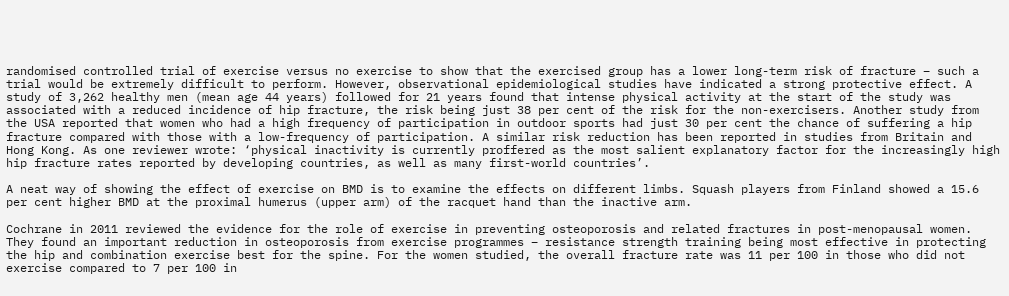randomised controlled trial of exercise versus no exercise to show that the exercised group has a lower long-term risk of fracture – such a trial would be extremely difficult to perform. However, observational epidemiological studies have indicated a strong protective effect. A study of 3,262 healthy men (mean age 44 years) followed for 21 years found that intense physical activity at the start of the study was associated with a reduced incidence of hip fracture, the risk being just 38 per cent of the risk for the non-exercisers. Another study from the USA reported that women who had a high frequency of participation in outdoor sports had just 30 per cent the chance of suffering a hip fracture compared with those with a low-frequency of participation. A similar risk reduction has been reported in studies from Britain and Hong Kong. As one reviewer wrote: ‘physical inactivity is currently proffered as the most salient explanatory factor for the increasingly high hip fracture rates reported by developing countries, as well as many first-world countries’.

A neat way of showing the effect of exercise on BMD is to examine the effects on different limbs. Squash players from Finland showed a 15.6 per cent higher BMD at the proximal humerus (upper arm) of the racquet hand than the inactive arm.

Cochrane in 2011 reviewed the evidence for the role of exercise in preventing osteoporosis and related fractures in post-menopausal women. They found an important reduction in osteoporosis from exercise programmes – resistance strength training being most effective in protecting the hip and combination exercise best for the spine. For the women studied, the overall fracture rate was 11 per 100 in those who did not exercise compared to 7 per 100 in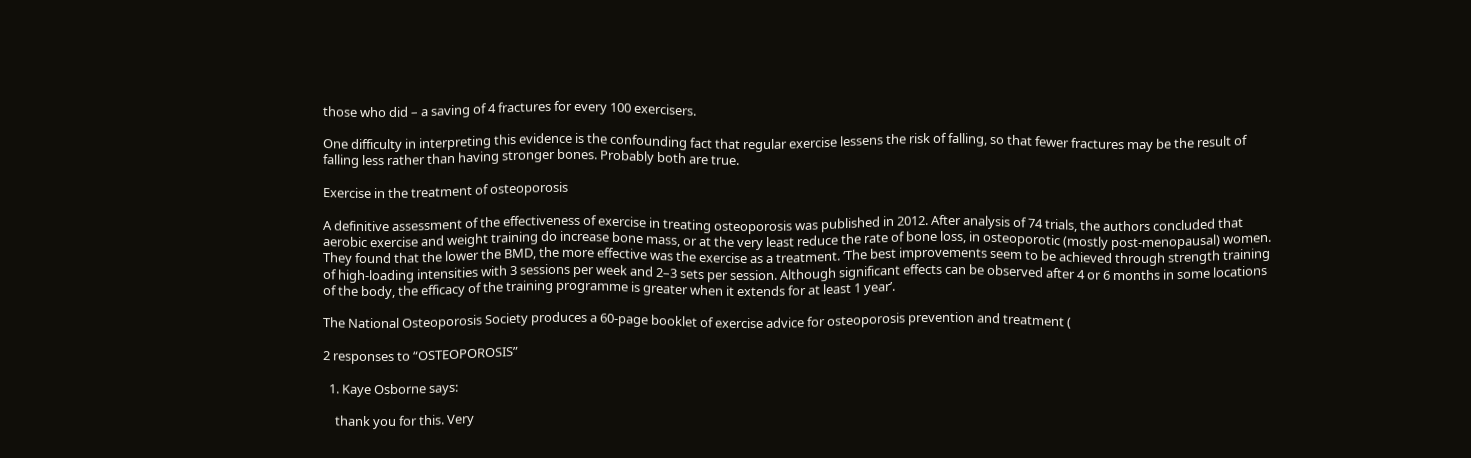those who did – a saving of 4 fractures for every 100 exercisers.

One difficulty in interpreting this evidence is the confounding fact that regular exercise lessens the risk of falling, so that fewer fractures may be the result of falling less rather than having stronger bones. Probably both are true.

Exercise in the treatment of osteoporosis

A definitive assessment of the effectiveness of exercise in treating osteoporosis was published in 2012. After analysis of 74 trials, the authors concluded that aerobic exercise and weight training do increase bone mass, or at the very least reduce the rate of bone loss, in osteoporotic (mostly post-menopausal) women. They found that the lower the BMD, the more effective was the exercise as a treatment. ‘The best improvements seem to be achieved through strength training of high-loading intensities with 3 sessions per week and 2–3 sets per session. Although significant effects can be observed after 4 or 6 months in some locations of the body, the efficacy of the training programme is greater when it extends for at least 1 year’.

The National Osteoporosis Society produces a 60-page booklet of exercise advice for osteoporosis prevention and treatment (

2 responses to “OSTEOPOROSIS”

  1. Kaye Osborne says:

    thank you for this. Very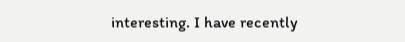interesting. I have recently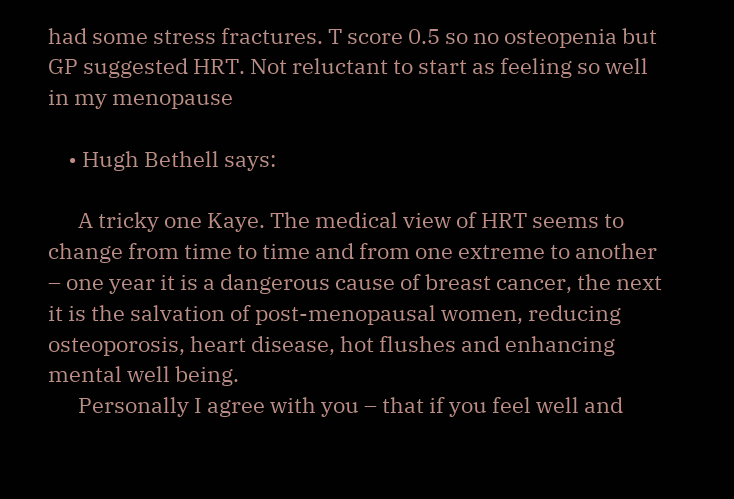had some stress fractures. T score 0.5 so no osteopenia but GP suggested HRT. Not reluctant to start as feeling so well in my menopause

    • Hugh Bethell says:

      A tricky one Kaye. The medical view of HRT seems to change from time to time and from one extreme to another – one year it is a dangerous cause of breast cancer, the next it is the salvation of post-menopausal women, reducing osteoporosis, heart disease, hot flushes and enhancing mental well being.
      Personally I agree with you – that if you feel well and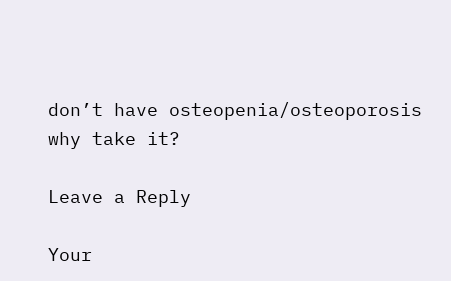don’t have osteopenia/osteoporosis why take it?

Leave a Reply

Your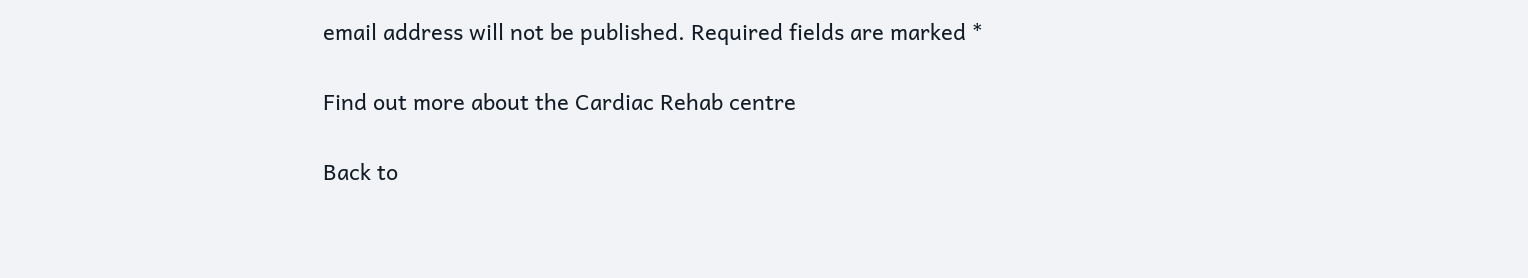email address will not be published. Required fields are marked *

Find out more about the Cardiac Rehab centre

Back to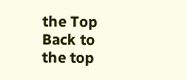the Top
Back to the top